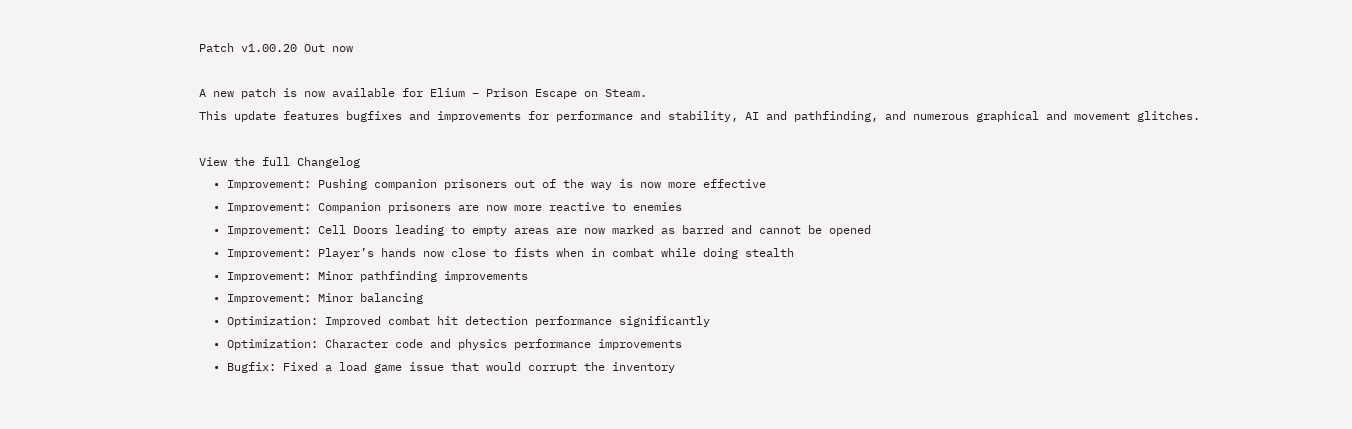Patch v1.00.20 Out now

A new patch is now available for Elium – Prison Escape on Steam.
This update features bugfixes and improvements for performance and stability, AI and pathfinding, and numerous graphical and movement glitches.

View the full Changelog
  • Improvement: Pushing companion prisoners out of the way is now more effective
  • Improvement: Companion prisoners are now more reactive to enemies
  • Improvement: Cell Doors leading to empty areas are now marked as barred and cannot be opened
  • Improvement: Player’s hands now close to fists when in combat while doing stealth
  • Improvement: Minor pathfinding improvements
  • Improvement: Minor balancing
  • Optimization: Improved combat hit detection performance significantly
  • Optimization: Character code and physics performance improvements
  • Bugfix: Fixed a load game issue that would corrupt the inventory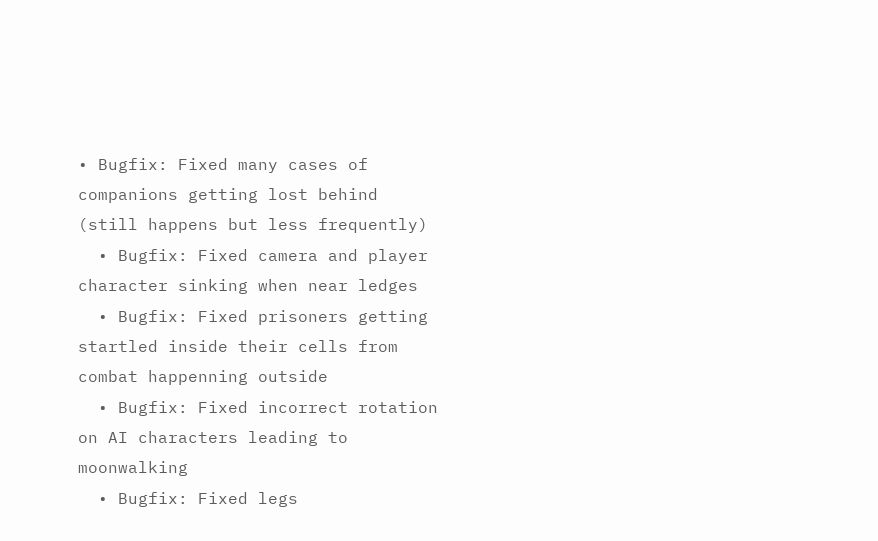• Bugfix: Fixed many cases of companions getting lost behind (still happens but less frequently)
  • Bugfix: Fixed camera and player character sinking when near ledges
  • Bugfix: Fixed prisoners getting startled inside their cells from combat happenning outside
  • Bugfix: Fixed incorrect rotation on AI characters leading to moonwalking
  • Bugfix: Fixed legs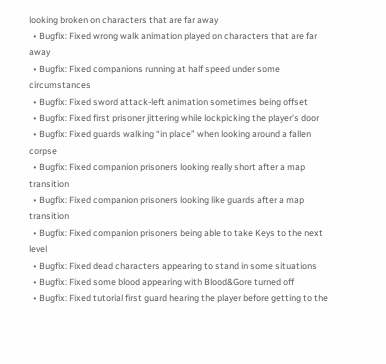looking broken on characters that are far away
  • Bugfix: Fixed wrong walk animation played on characters that are far away
  • Bugfix: Fixed companions running at half speed under some circumstances
  • Bugfix: Fixed sword attack-left animation sometimes being offset
  • Bugfix: Fixed first prisoner jittering while lockpicking the player’s door
  • Bugfix: Fixed guards walking “in place” when looking around a fallen corpse
  • Bugfix: Fixed companion prisoners looking really short after a map transition
  • Bugfix: Fixed companion prisoners looking like guards after a map transition
  • Bugfix: Fixed companion prisoners being able to take Keys to the next level
  • Bugfix: Fixed dead characters appearing to stand in some situations
  • Bugfix: Fixed some blood appearing with Blood&Gore turned off
  • Bugfix: Fixed tutorial first guard hearing the player before getting to the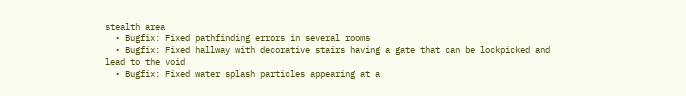stealth area
  • Bugfix: Fixed pathfinding errors in several rooms
  • Bugfix: Fixed hallway with decorative stairs having a gate that can be lockpicked and lead to the void
  • Bugfix: Fixed water splash particles appearing at a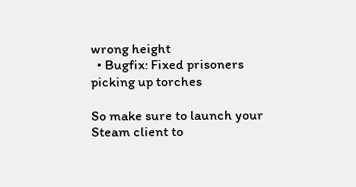wrong height
  • Bugfix: Fixed prisoners picking up torches

So make sure to launch your Steam client to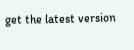get the latest version